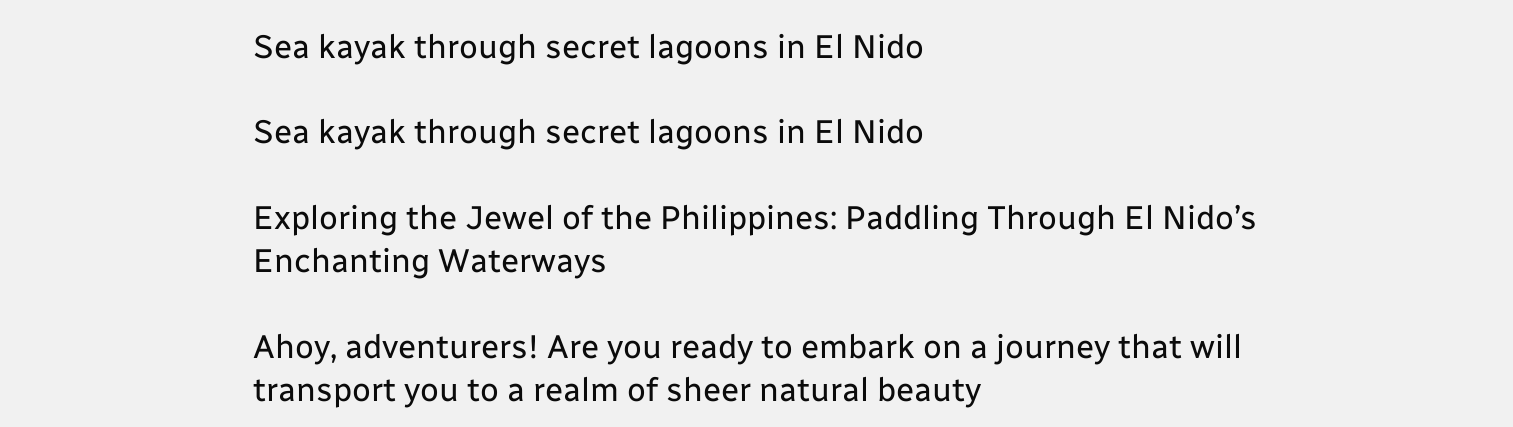Sea kayak through secret lagoons in El Nido

Sea kayak through secret lagoons in El Nido

Exploring the Jewel of the Philippines: Paddling Through El Nido’s Enchanting Waterways

Ahoy, adventurers! Are you ready to embark on a journey that will transport you to a realm of sheer natural beauty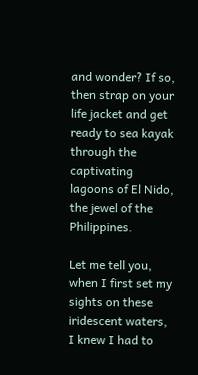and wonder? If so, then strap on your life jacket and get ready to sea kayak through the captivating lagoons of El Nido, the jewel of the Philippines.

Let me tell you, when I first set my sights on these iridescent waters, I knew I had to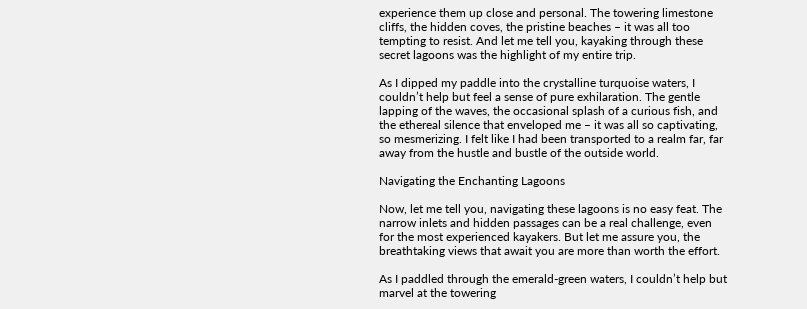experience them up close and personal. The towering limestone cliffs, the hidden coves, the pristine beaches – it was all too tempting to resist. And let me tell you, kayaking through these secret lagoons was the highlight of my entire trip.

As I dipped my paddle into the crystalline turquoise waters, I couldn’t help but feel a sense of pure exhilaration. The gentle lapping of the waves, the occasional splash of a curious fish, and the ethereal silence that enveloped me – it was all so captivating, so mesmerizing. I felt like I had been transported to a realm far, far away from the hustle and bustle of the outside world.

Navigating the Enchanting Lagoons

Now, let me tell you, navigating these lagoons is no easy feat. The narrow inlets and hidden passages can be a real challenge, even for the most experienced kayakers. But let me assure you, the breathtaking views that await you are more than worth the effort.

As I paddled through the emerald-green waters, I couldn’t help but marvel at the towering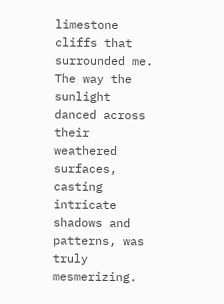limestone cliffs that surrounded me. The way the sunlight danced across their weathered surfaces, casting intricate shadows and patterns, was truly mesmerizing.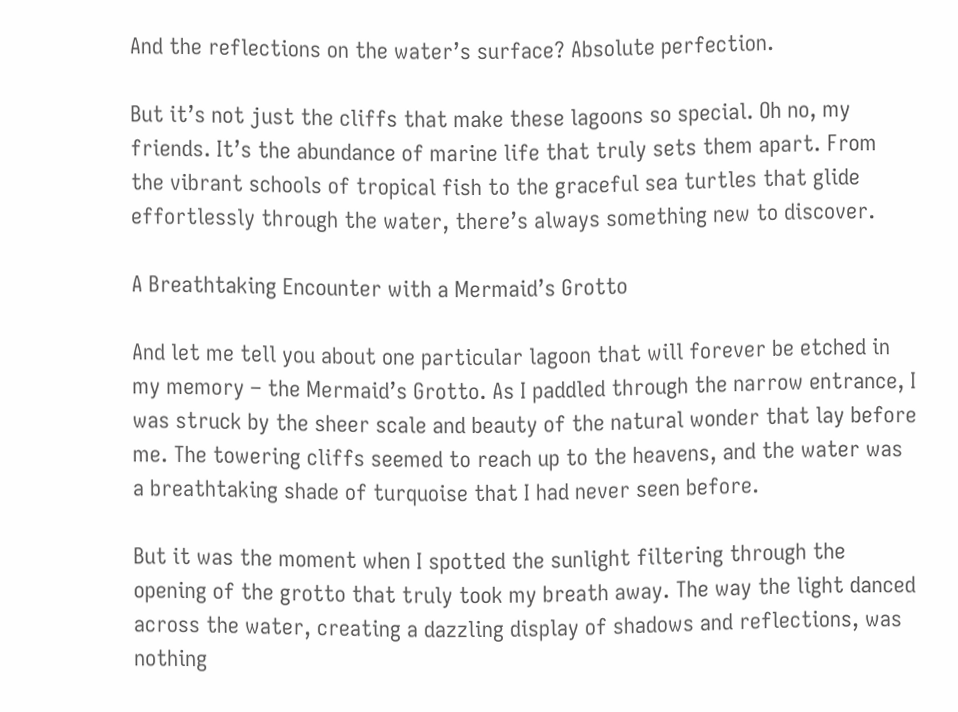And the reflections on the water’s surface? Absolute perfection.

But it’s not just the cliffs that make these lagoons so special. Oh no, my friends. It’s the abundance of marine life that truly sets them apart. From the vibrant schools of tropical fish to the graceful sea turtles that glide effortlessly through the water, there’s always something new to discover.

A Breathtaking Encounter with a Mermaid’s Grotto

And let me tell you about one particular lagoon that will forever be etched in my memory – the Mermaid’s Grotto. As I paddled through the narrow entrance, I was struck by the sheer scale and beauty of the natural wonder that lay before me. The towering cliffs seemed to reach up to the heavens, and the water was a breathtaking shade of turquoise that I had never seen before.

But it was the moment when I spotted the sunlight filtering through the opening of the grotto that truly took my breath away. The way the light danced across the water, creating a dazzling display of shadows and reflections, was nothing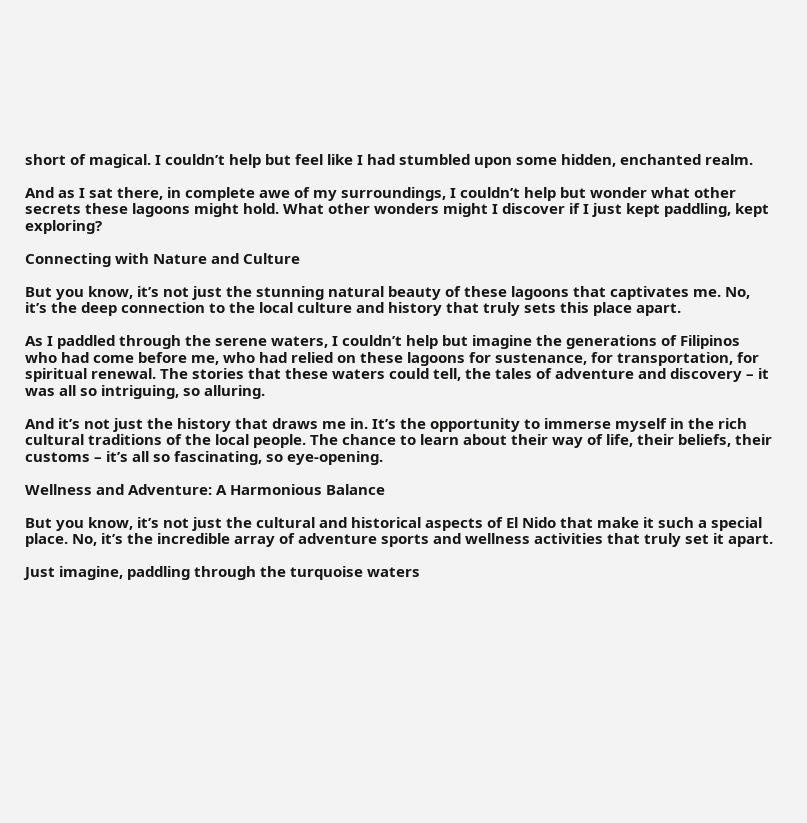short of magical. I couldn’t help but feel like I had stumbled upon some hidden, enchanted realm.

And as I sat there, in complete awe of my surroundings, I couldn’t help but wonder what other secrets these lagoons might hold. What other wonders might I discover if I just kept paddling, kept exploring?

Connecting with Nature and Culture

But you know, it’s not just the stunning natural beauty of these lagoons that captivates me. No, it’s the deep connection to the local culture and history that truly sets this place apart.

As I paddled through the serene waters, I couldn’t help but imagine the generations of Filipinos who had come before me, who had relied on these lagoons for sustenance, for transportation, for spiritual renewal. The stories that these waters could tell, the tales of adventure and discovery – it was all so intriguing, so alluring.

And it’s not just the history that draws me in. It’s the opportunity to immerse myself in the rich cultural traditions of the local people. The chance to learn about their way of life, their beliefs, their customs – it’s all so fascinating, so eye-opening.

Wellness and Adventure: A Harmonious Balance

But you know, it’s not just the cultural and historical aspects of El Nido that make it such a special place. No, it’s the incredible array of adventure sports and wellness activities that truly set it apart.

Just imagine, paddling through the turquoise waters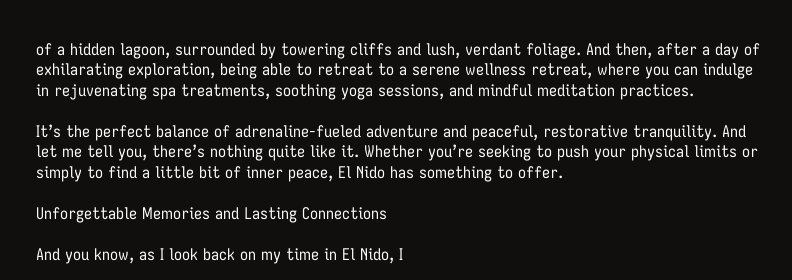of a hidden lagoon, surrounded by towering cliffs and lush, verdant foliage. And then, after a day of exhilarating exploration, being able to retreat to a serene wellness retreat, where you can indulge in rejuvenating spa treatments, soothing yoga sessions, and mindful meditation practices.

It’s the perfect balance of adrenaline-fueled adventure and peaceful, restorative tranquility. And let me tell you, there’s nothing quite like it. Whether you’re seeking to push your physical limits or simply to find a little bit of inner peace, El Nido has something to offer.

Unforgettable Memories and Lasting Connections

And you know, as I look back on my time in El Nido, I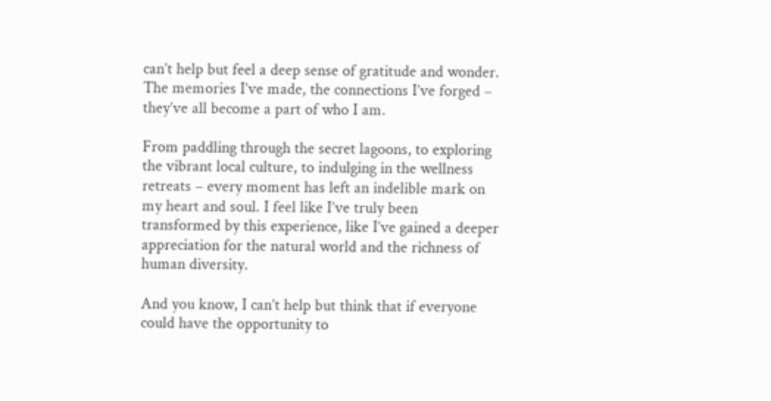can’t help but feel a deep sense of gratitude and wonder. The memories I’ve made, the connections I’ve forged – they’ve all become a part of who I am.

From paddling through the secret lagoons, to exploring the vibrant local culture, to indulging in the wellness retreats – every moment has left an indelible mark on my heart and soul. I feel like I’ve truly been transformed by this experience, like I’ve gained a deeper appreciation for the natural world and the richness of human diversity.

And you know, I can’t help but think that if everyone could have the opportunity to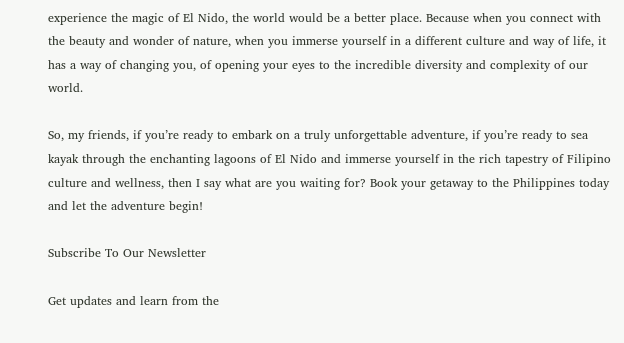experience the magic of El Nido, the world would be a better place. Because when you connect with the beauty and wonder of nature, when you immerse yourself in a different culture and way of life, it has a way of changing you, of opening your eyes to the incredible diversity and complexity of our world.

So, my friends, if you’re ready to embark on a truly unforgettable adventure, if you’re ready to sea kayak through the enchanting lagoons of El Nido and immerse yourself in the rich tapestry of Filipino culture and wellness, then I say what are you waiting for? Book your getaway to the Philippines today and let the adventure begin!

Subscribe To Our Newsletter

Get updates and learn from the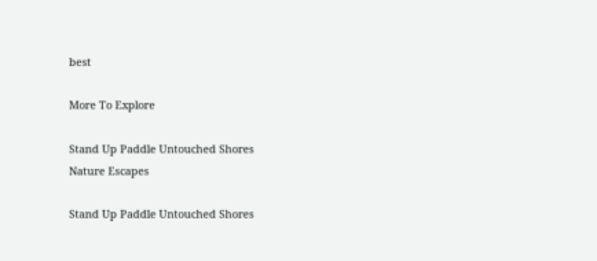best

More To Explore

Stand Up Paddle Untouched Shores
Nature Escapes

Stand Up Paddle Untouched Shores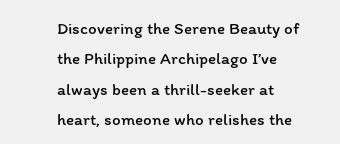Discovering the Serene Beauty of the Philippine Archipelago I’ve always been a thrill-seeker at heart, someone who relishes the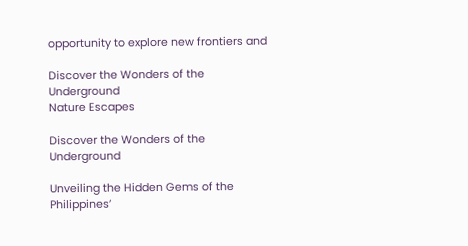opportunity to explore new frontiers and

Discover the Wonders of the Underground
Nature Escapes

Discover the Wonders of the Underground

Unveiling the Hidden Gems of the Philippines’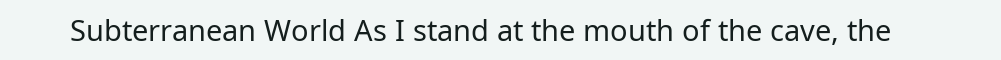Subterranean World As I stand at the mouth of the cave, the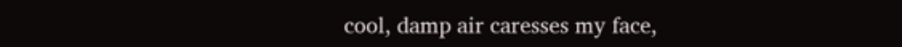cool, damp air caresses my face,